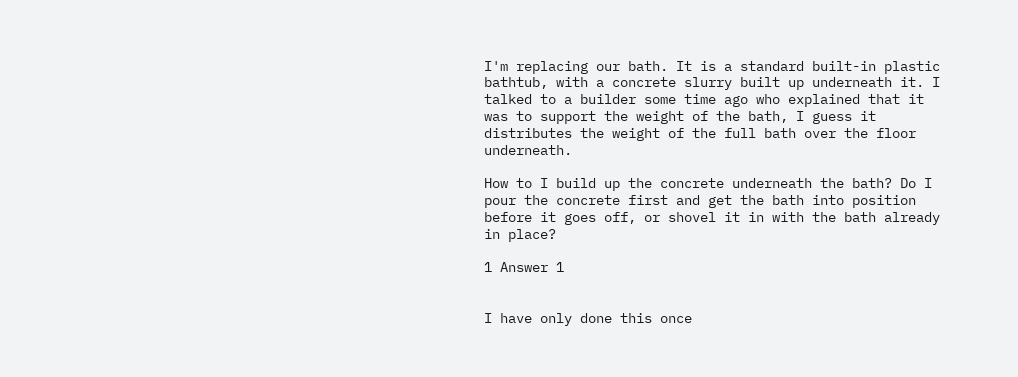I'm replacing our bath. It is a standard built-in plastic bathtub, with a concrete slurry built up underneath it. I talked to a builder some time ago who explained that it was to support the weight of the bath, I guess it distributes the weight of the full bath over the floor underneath.

How to I build up the concrete underneath the bath? Do I pour the concrete first and get the bath into position before it goes off, or shovel it in with the bath already in place?

1 Answer 1


I have only done this once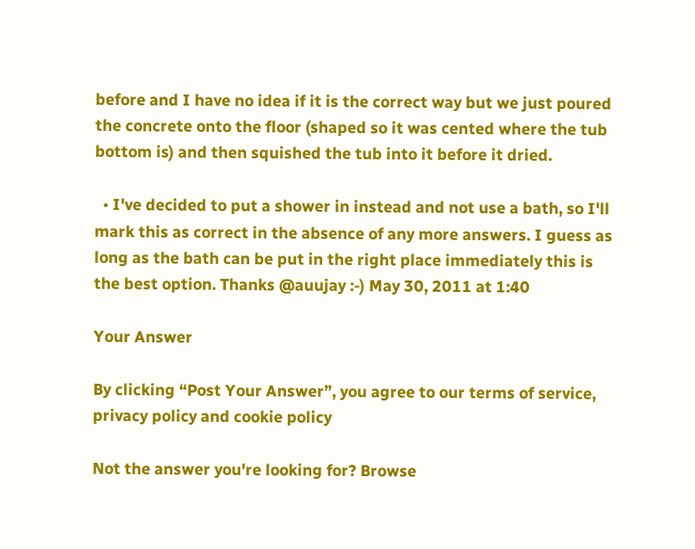before and I have no idea if it is the correct way but we just poured the concrete onto the floor (shaped so it was cented where the tub bottom is) and then squished the tub into it before it dried.

  • I've decided to put a shower in instead and not use a bath, so I'll mark this as correct in the absence of any more answers. I guess as long as the bath can be put in the right place immediately this is the best option. Thanks @auujay :-) May 30, 2011 at 1:40

Your Answer

By clicking “Post Your Answer”, you agree to our terms of service, privacy policy and cookie policy

Not the answer you're looking for? Browse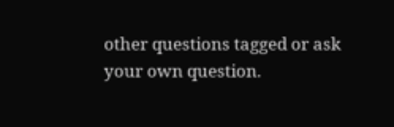other questions tagged or ask your own question.